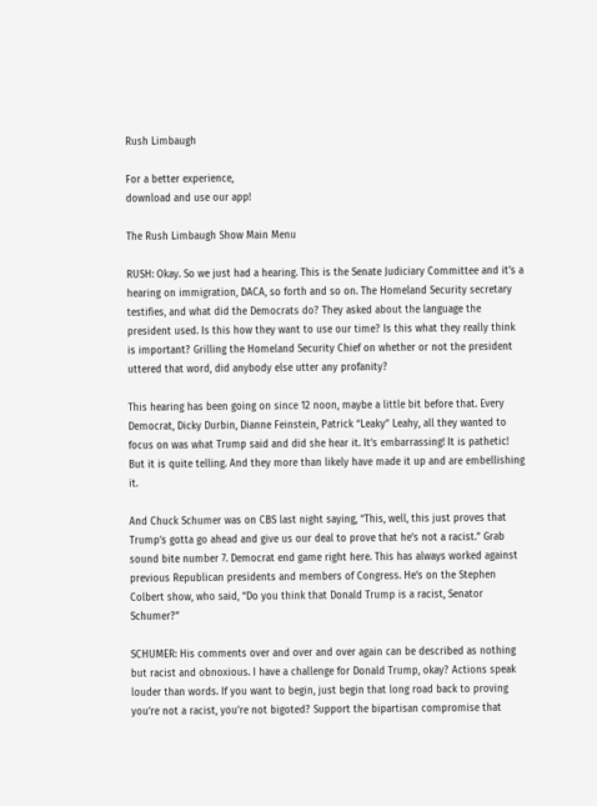Rush Limbaugh

For a better experience,
download and use our app!

The Rush Limbaugh Show Main Menu

RUSH: Okay. So we just had a hearing. This is the Senate Judiciary Committee and it’s a hearing on immigration, DACA, so forth and so on. The Homeland Security secretary testifies, and what did the Democrats do? They asked about the language the president used. Is this how they want to use our time? Is this what they really think is important? Grilling the Homeland Security Chief on whether or not the president uttered that word, did anybody else utter any profanity?

This hearing has been going on since 12 noon, maybe a little bit before that. Every Democrat, Dicky Durbin, Dianne Feinstein, Patrick “Leaky” Leahy, all they wanted to focus on was what Trump said and did she hear it. It’s embarrassing! It is pathetic! But it is quite telling. And they more than likely have made it up and are embellishing it.

And Chuck Schumer was on CBS last night saying, “This, well, this just proves that Trump’s gotta go ahead and give us our deal to prove that he’s not a racist.” Grab sound bite number 7. Democrat end game right here. This has always worked against previous Republican presidents and members of Congress. He’s on the Stephen Colbert show, who said, “Do you think that Donald Trump is a racist, Senator Schumer?”

SCHUMER: His comments over and over and over again can be described as nothing but racist and obnoxious. I have a challenge for Donald Trump, okay? Actions speak louder than words. If you want to begin, just begin that long road back to proving you’re not a racist, you’re not bigoted? Support the bipartisan compromise that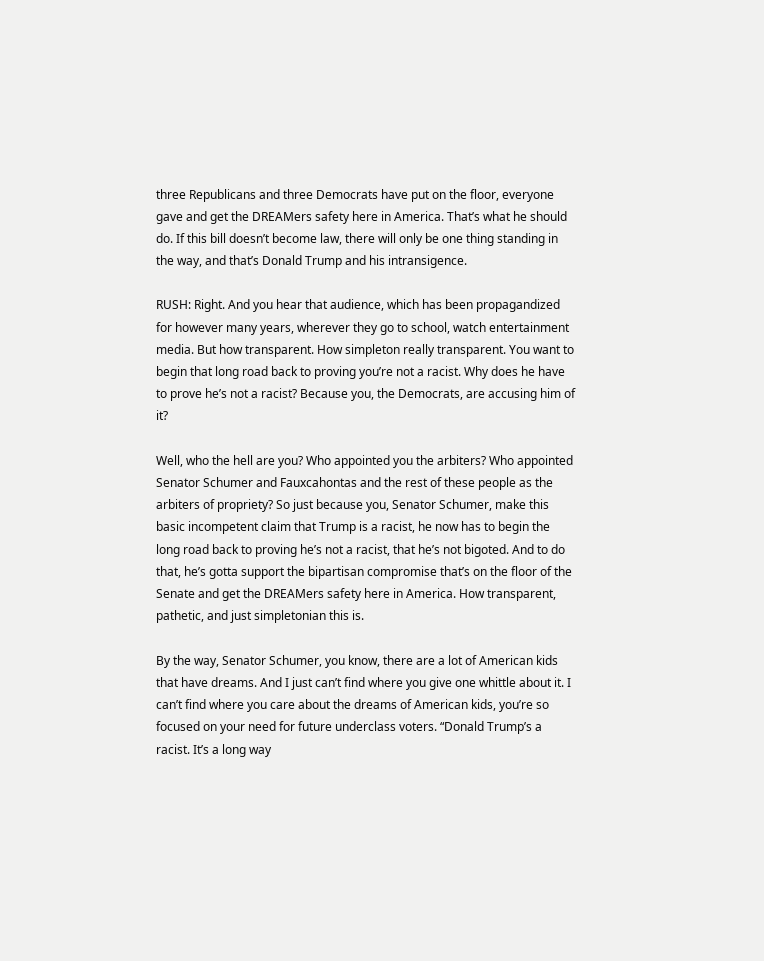three Republicans and three Democrats have put on the floor, everyone gave and get the DREAMers safety here in America. That’s what he should do. If this bill doesn’t become law, there will only be one thing standing in the way, and that’s Donald Trump and his intransigence.

RUSH: Right. And you hear that audience, which has been propagandized for however many years, wherever they go to school, watch entertainment media. But how transparent. How simpleton really transparent. You want to begin that long road back to proving you’re not a racist. Why does he have to prove he’s not a racist? Because you, the Democrats, are accusing him of it?

Well, who the hell are you? Who appointed you the arbiters? Who appointed Senator Schumer and Fauxcahontas and the rest of these people as the arbiters of propriety? So just because you, Senator Schumer, make this basic incompetent claim that Trump is a racist, he now has to begin the long road back to proving he’s not a racist, that he’s not bigoted. And to do that, he’s gotta support the bipartisan compromise that’s on the floor of the Senate and get the DREAMers safety here in America. How transparent, pathetic, and just simpletonian this is.

By the way, Senator Schumer, you know, there are a lot of American kids that have dreams. And I just can’t find where you give one whittle about it. I can’t find where you care about the dreams of American kids, you’re so focused on your need for future underclass voters. “Donald Trump’s a racist. It’s a long way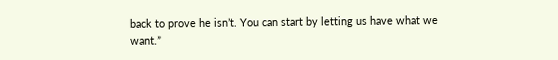back to prove he isn’t. You can start by letting us have what we want.”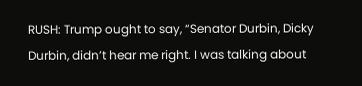RUSH: Trump ought to say, “Senator Durbin, Dicky Durbin, didn’t hear me right. I was talking about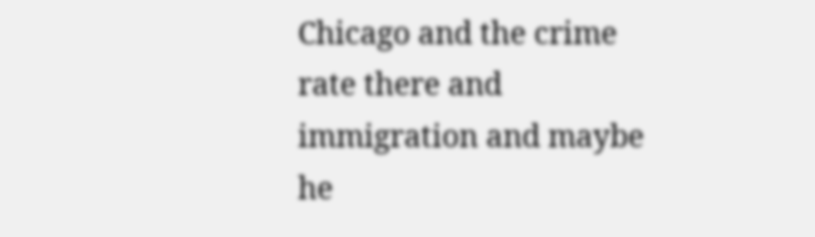Chicago and the crime rate there and immigration and maybe he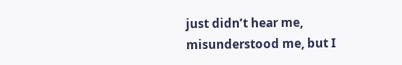just didn’t hear me, misunderstood me, but I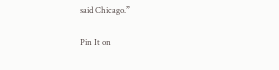said Chicago.”

Pin It on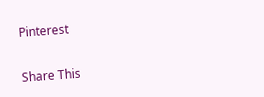Pinterest

Share This